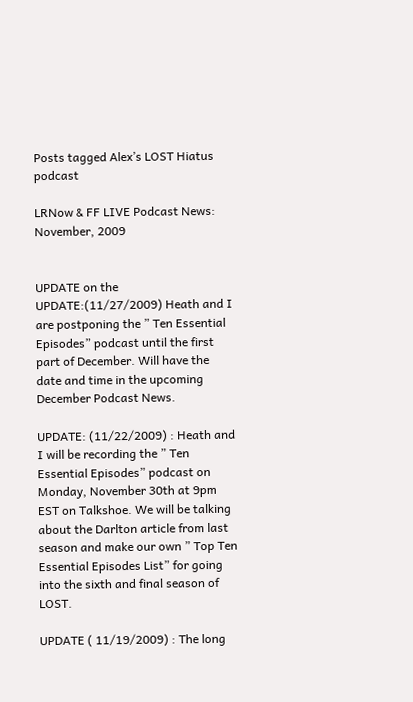Posts tagged Alex’s LOST Hiatus podcast

LRNow & FF LIVE Podcast News: November, 2009


UPDATE on the UPDATE:(11/27/2009) Heath and I are postponing the ” Ten Essential Episodes” podcast until the first part of December. Will have the date and time in the upcoming December Podcast News.

UPDATE: (11/22/2009) : Heath and I will be recording the ” Ten Essential Episodes” podcast on Monday, November 30th at 9pm EST on Talkshoe. We will be talking about the Darlton article from last season and make our own ” Top Ten Essential Episodes List” for going into the sixth and final season of LOST.

UPDATE ( 11/19/2009) : The long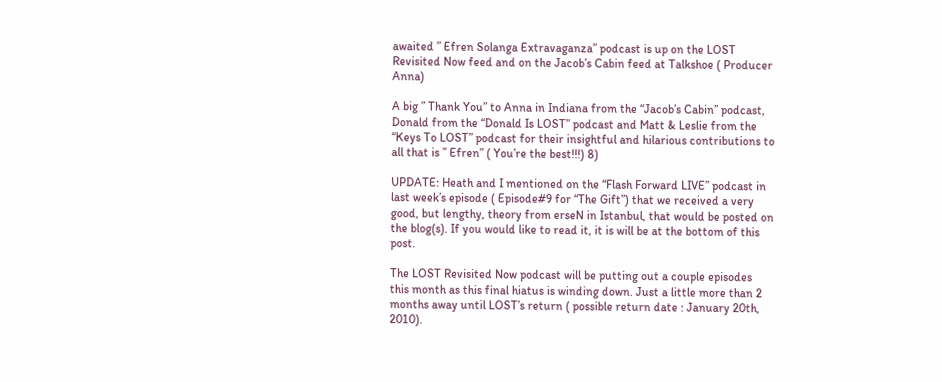awaited ” Efren Solanga Extravaganza” podcast is up on the LOST Revisited Now feed and on the Jacob’s Cabin feed at Talkshoe ( Producer Anna)

A big ” Thank You” to Anna in Indiana from the “Jacob’s Cabin” podcast, Donald from the “Donald Is LOST” podcast and Matt & Leslie from the “Keys To LOST” podcast for their insightful and hilarious contributions to all that is ” Efren” ( You’re the best!!!) 8)

UPDATE: Heath and I mentioned on the “Flash Forward LIVE” podcast in last week’s episode ( Episode#9 for “The Gift”) that we received a very good, but lengthy, theory from erseN in Istanbul, that would be posted on the blog(s). If you would like to read it, it is will be at the bottom of this post.

The LOST Revisited Now podcast will be putting out a couple episodes this month as this final hiatus is winding down. Just a little more than 2 months away until LOST’s return ( possible return date : January 20th, 2010).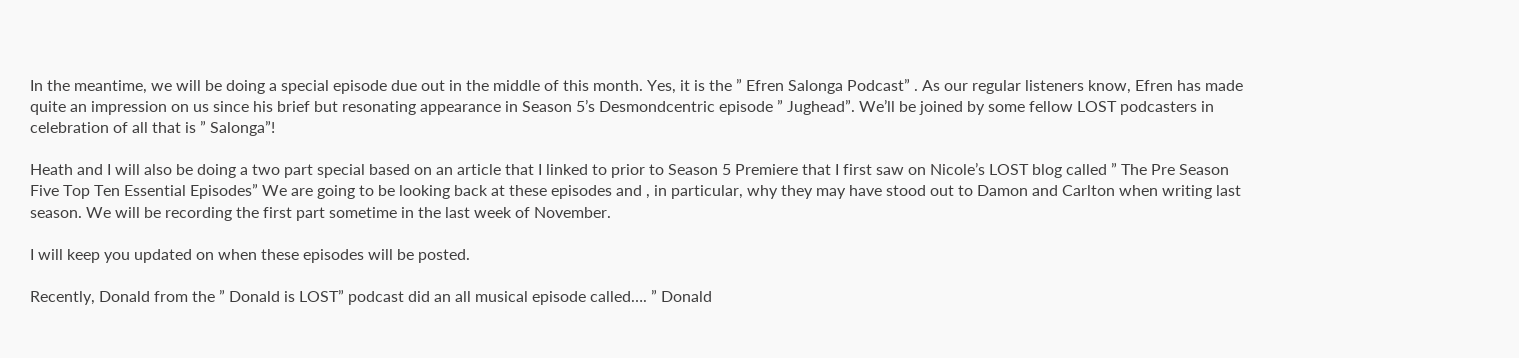In the meantime, we will be doing a special episode due out in the middle of this month. Yes, it is the ” Efren Salonga Podcast” . As our regular listeners know, Efren has made quite an impression on us since his brief but resonating appearance in Season 5’s Desmondcentric episode ” Jughead”. We’ll be joined by some fellow LOST podcasters in celebration of all that is ” Salonga”!

Heath and I will also be doing a two part special based on an article that I linked to prior to Season 5 Premiere that I first saw on Nicole’s LOST blog called ” The Pre Season Five Top Ten Essential Episodes” We are going to be looking back at these episodes and , in particular, why they may have stood out to Damon and Carlton when writing last season. We will be recording the first part sometime in the last week of November.

I will keep you updated on when these episodes will be posted.

Recently, Donald from the ” Donald is LOST” podcast did an all musical episode called…. ” Donald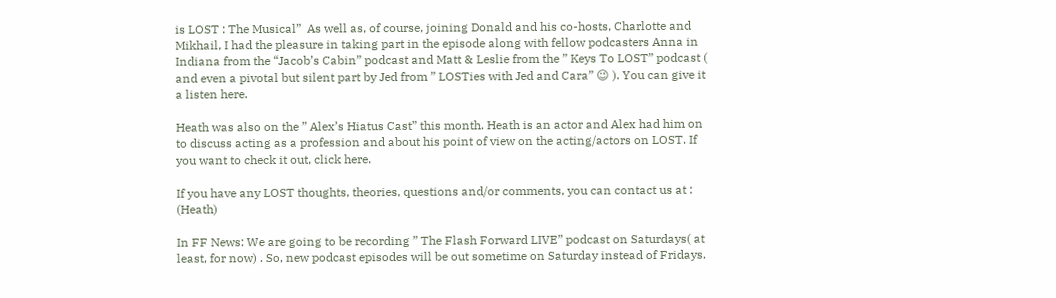is LOST : The Musical”  As well as, of course, joining Donald and his co-hosts, Charlotte and Mikhail, I had the pleasure in taking part in the episode along with fellow podcasters Anna in Indiana from the “Jacob’s Cabin” podcast and Matt & Leslie from the ” Keys To LOST” podcast ( and even a pivotal but silent part by Jed from ” LOSTies with Jed and Cara” 😉 ). You can give it a listen here.

Heath was also on the ” Alex’s Hiatus Cast” this month. Heath is an actor and Alex had him on to discuss acting as a profession and about his point of view on the acting/actors on LOST. If you want to check it out, click here.

If you have any LOST thoughts, theories, questions and/or comments, you can contact us at : (Heath)

In FF News: We are going to be recording ” The Flash Forward LIVE” podcast on Saturdays( at least, for now) . So, new podcast episodes will be out sometime on Saturday instead of Fridays.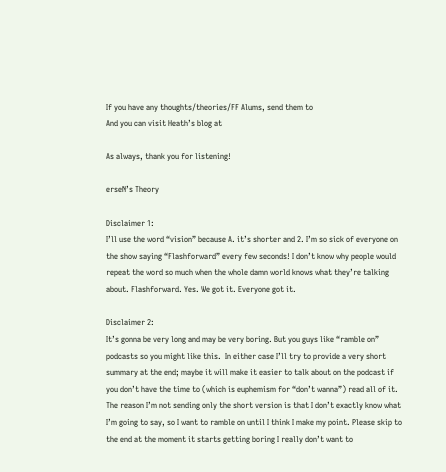If you have any thoughts/theories/FF Alums, send them to
And you can visit Heath’s blog at

As always, thank you for listening!

erseN’s Theory

Disclaimer 1:
I’ll use the word “vision” because A. it’s shorter and 2. I’m so sick of everyone on the show saying “Flashforward” every few seconds! I don’t know why people would repeat the word so much when the whole damn world knows what they’re talking about. Flashforward. Yes. We got it. Everyone got it.

Disclaimer 2:
It’s gonna be very long and may be very boring. But you guys like “ramble on” podcasts so you might like this.  In either case I’ll try to provide a very short summary at the end; maybe it will make it easier to talk about on the podcast if you don’t have the time to (which is euphemism for “don’t wanna”) read all of it. The reason I’m not sending only the short version is that I don’t exactly know what I’m going to say, so I want to ramble on until I think I make my point. Please skip to the end at the moment it starts getting boring I really don’t want to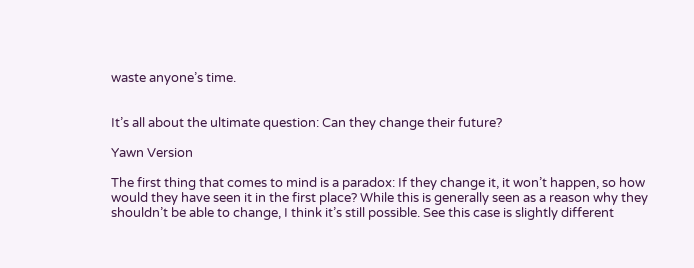waste anyone’s time.


It’s all about the ultimate question: Can they change their future?

Yawn Version

The first thing that comes to mind is a paradox: If they change it, it won’t happen, so how would they have seen it in the first place? While this is generally seen as a reason why they shouldn’t be able to change, I think it’s still possible. See this case is slightly different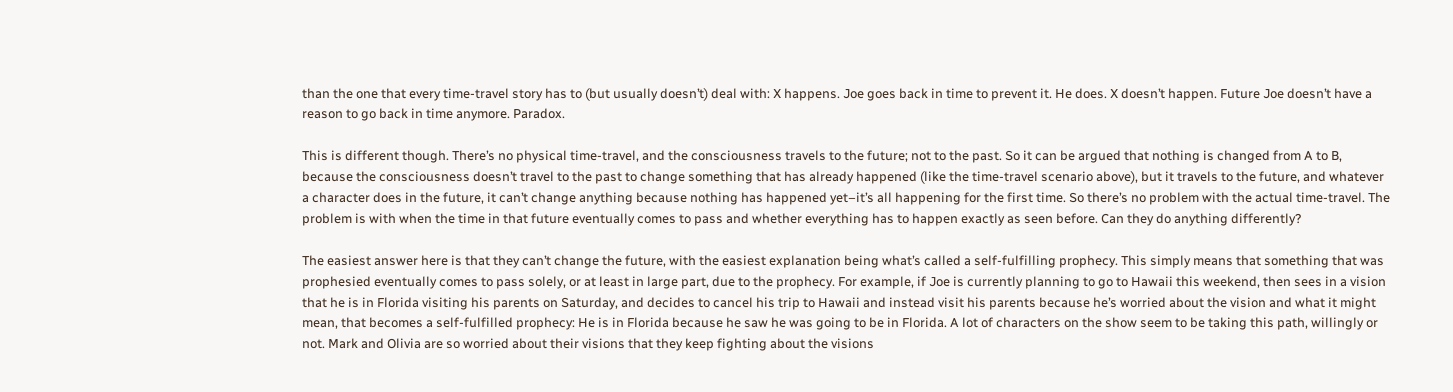than the one that every time-travel story has to (but usually doesn’t) deal with: X happens. Joe goes back in time to prevent it. He does. X doesn’t happen. Future Joe doesn’t have a reason to go back in time anymore. Paradox.

This is different though. There’s no physical time-travel, and the consciousness travels to the future; not to the past. So it can be argued that nothing is changed from A to B, because the consciousness doesn’t travel to the past to change something that has already happened (like the time-travel scenario above), but it travels to the future, and whatever a character does in the future, it can’t change anything because nothing has happened yet–it’s all happening for the first time. So there’s no problem with the actual time-travel. The problem is with when the time in that future eventually comes to pass and whether everything has to happen exactly as seen before. Can they do anything differently?

The easiest answer here is that they can’t change the future, with the easiest explanation being what’s called a self-fulfilling prophecy. This simply means that something that was prophesied eventually comes to pass solely, or at least in large part, due to the prophecy. For example, if Joe is currently planning to go to Hawaii this weekend, then sees in a vision that he is in Florida visiting his parents on Saturday, and decides to cancel his trip to Hawaii and instead visit his parents because he’s worried about the vision and what it might mean, that becomes a self-fulfilled prophecy: He is in Florida because he saw he was going to be in Florida. A lot of characters on the show seem to be taking this path, willingly or not. Mark and Olivia are so worried about their visions that they keep fighting about the visions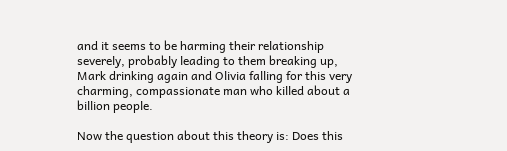and it seems to be harming their relationship severely, probably leading to them breaking up, Mark drinking again and Olivia falling for this very charming, compassionate man who killed about a billion people.

Now the question about this theory is: Does this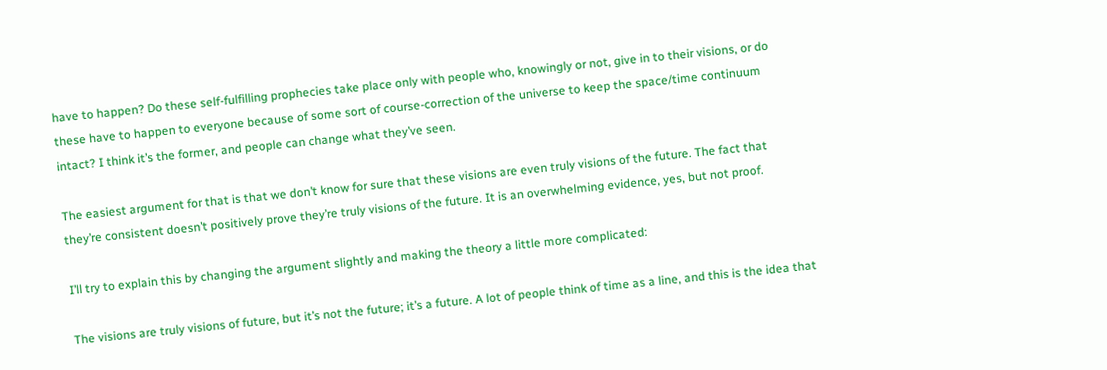have to happen? Do these self-fulfilling prophecies take place only with people who, knowingly or not, give in to their visions, or do these have to happen to everyone because of some sort of course-correction of the universe to keep the space/time continuum intact? I think it’s the former, and people can change what they’ve seen.

The easiest argument for that is that we don’t know for sure that these visions are even truly visions of the future. The fact that they’re consistent doesn’t positively prove they’re truly visions of the future. It is an overwhelming evidence, yes, but not proof.

I’ll try to explain this by changing the argument slightly and making the theory a little more complicated:

The visions are truly visions of future, but it’s not the future; it’s a future. A lot of people think of time as a line, and this is the idea that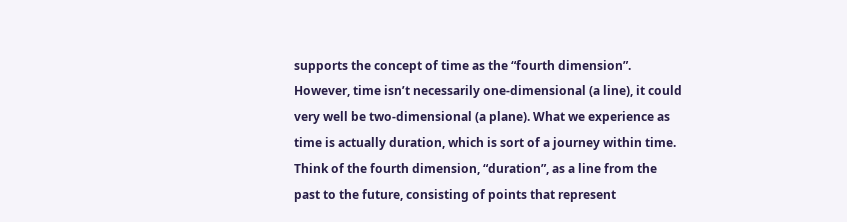supports the concept of time as the “fourth dimension”. However, time isn’t necessarily one-dimensional (a line), it could very well be two-dimensional (a plane). What we experience as time is actually duration, which is sort of a journey within time. Think of the fourth dimension, “duration”, as a line from the past to the future, consisting of points that represent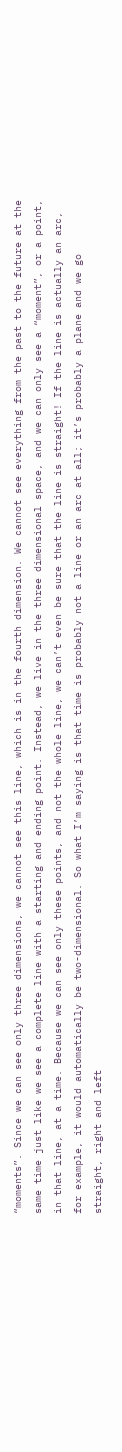“moments”. Since we can see only three dimensions, we cannot see this line, which is in the fourth dimension. We cannot see everything from the past to the future at the same time just like we see a complete line with a starting and ending point. Instead, we live in the three dimensional space, and we can only see a “moment”, or a point, in that line, at a time. Because we can see only these points, and not the whole line, we can’t even be sure that the line is straight! If the line is actually an arc, for example, it would automatically be two-dimensional. So what I’m saying is that time is probably not a line or an arc at all; it’s probably a plane and we go straight, right and left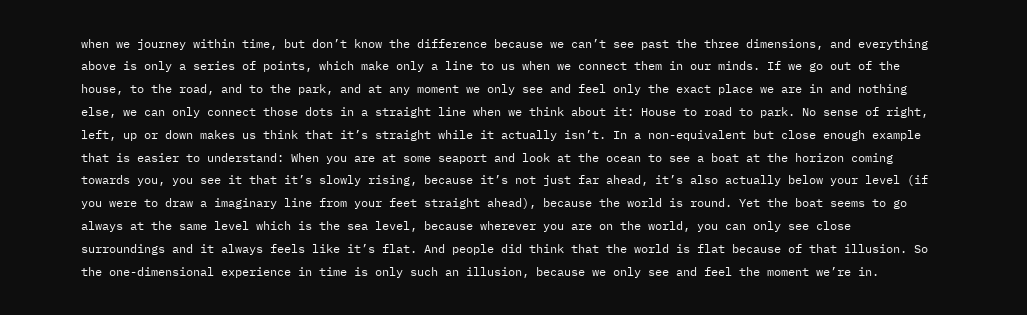when we journey within time, but don’t know the difference because we can’t see past the three dimensions, and everything above is only a series of points, which make only a line to us when we connect them in our minds. If we go out of the house, to the road, and to the park, and at any moment we only see and feel only the exact place we are in and nothing else, we can only connect those dots in a straight line when we think about it: House to road to park. No sense of right, left, up or down makes us think that it’s straight while it actually isn’t. In a non-equivalent but close enough example that is easier to understand: When you are at some seaport and look at the ocean to see a boat at the horizon coming towards you, you see it that it’s slowly rising, because it’s not just far ahead, it’s also actually below your level (if you were to draw a imaginary line from your feet straight ahead), because the world is round. Yet the boat seems to go always at the same level which is the sea level, because wherever you are on the world, you can only see close surroundings and it always feels like it’s flat. And people did think that the world is flat because of that illusion. So the one-dimensional experience in time is only such an illusion, because we only see and feel the moment we’re in.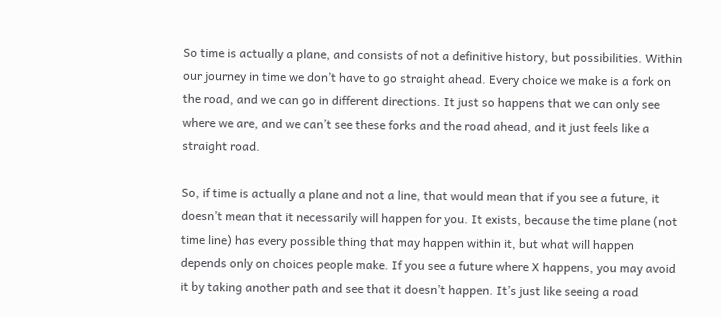So time is actually a plane, and consists of not a definitive history, but possibilities. Within our journey in time we don’t have to go straight ahead. Every choice we make is a fork on the road, and we can go in different directions. It just so happens that we can only see where we are, and we can’t see these forks and the road ahead, and it just feels like a straight road.

So, if time is actually a plane and not a line, that would mean that if you see a future, it doesn’t mean that it necessarily will happen for you. It exists, because the time plane (not time line) has every possible thing that may happen within it, but what will happen depends only on choices people make. If you see a future where X happens, you may avoid it by taking another path and see that it doesn’t happen. It’s just like seeing a road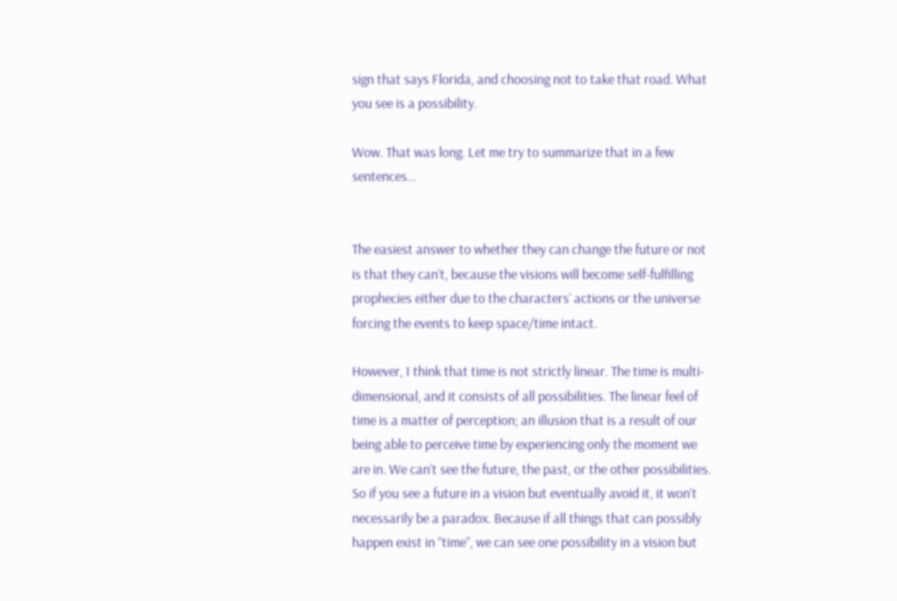sign that says Florida, and choosing not to take that road. What you see is a possibility.

Wow. That was long. Let me try to summarize that in a few sentences…


The easiest answer to whether they can change the future or not is that they can’t, because the visions will become self-fulfilling prophecies either due to the characters’ actions or the universe forcing the events to keep space/time intact.

However, I think that time is not strictly linear. The time is multi-dimensional, and it consists of all possibilities. The linear feel of time is a matter of perception; an illusion that is a result of our being able to perceive time by experiencing only the moment we are in. We can’t see the future, the past, or the other possibilities. So if you see a future in a vision but eventually avoid it, it won’t necessarily be a paradox. Because if all things that can possibly happen exist in “time”, we can see one possibility in a vision but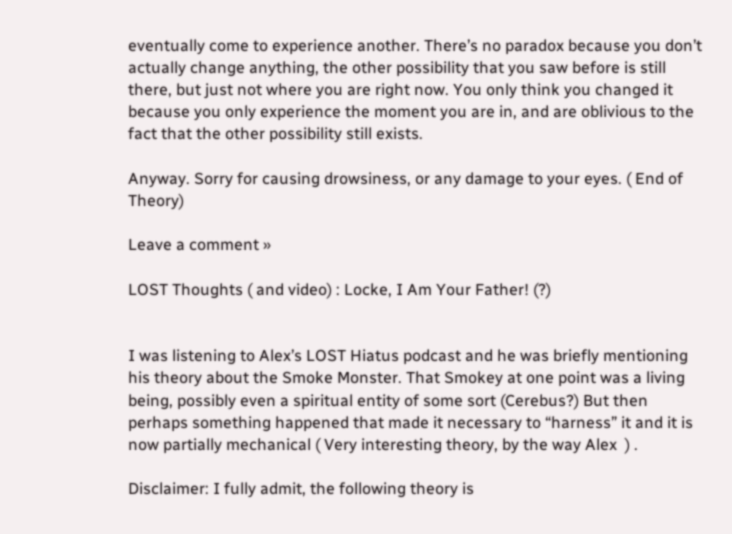eventually come to experience another. There’s no paradox because you don’t actually change anything, the other possibility that you saw before is still there, but just not where you are right now. You only think you changed it because you only experience the moment you are in, and are oblivious to the fact that the other possibility still exists.

Anyway. Sorry for causing drowsiness, or any damage to your eyes. ( End of Theory)

Leave a comment »

LOST Thoughts ( and video) : Locke, I Am Your Father! (?)


I was listening to Alex’s LOST Hiatus podcast and he was briefly mentioning his theory about the Smoke Monster. That Smokey at one point was a living being, possibly even a spiritual entity of some sort (Cerebus?) But then perhaps something happened that made it necessary to “harness” it and it is now partially mechanical ( Very interesting theory, by the way Alex  ) .

Disclaimer: I fully admit, the following theory is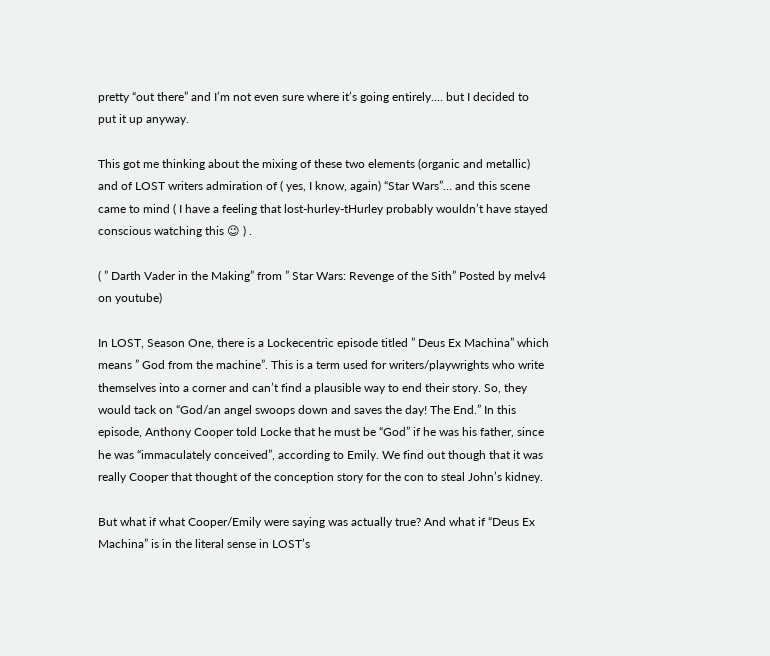pretty “out there” and I’m not even sure where it’s going entirely…. but I decided to put it up anyway.

This got me thinking about the mixing of these two elements (organic and metallic) and of LOST writers admiration of ( yes, I know, again) “Star Wars”… and this scene came to mind ( I have a feeling that lost-hurley-tHurley probably wouldn’t have stayed conscious watching this 😉 ) .

( ” Darth Vader in the Making” from ” Star Wars: Revenge of the Sith” Posted by melv4 on youtube)

In LOST, Season One, there is a Lockecentric episode titled ” Deus Ex Machina” which means ” God from the machine”. This is a term used for writers/playwrights who write themselves into a corner and can’t find a plausible way to end their story. So, they would tack on “God/an angel swoops down and saves the day! The End.” In this episode, Anthony Cooper told Locke that he must be “God” if he was his father, since he was “immaculately conceived”, according to Emily. We find out though that it was really Cooper that thought of the conception story for the con to steal John’s kidney.

But what if what Cooper/Emily were saying was actually true? And what if “Deus Ex Machina” is in the literal sense in LOST’s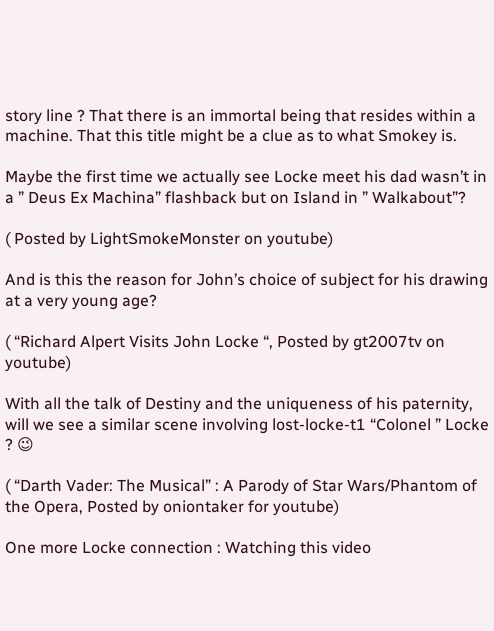story line ? That there is an immortal being that resides within a machine. That this title might be a clue as to what Smokey is.

Maybe the first time we actually see Locke meet his dad wasn’t in a ” Deus Ex Machina” flashback but on Island in ” Walkabout”?

( Posted by LightSmokeMonster on youtube)

And is this the reason for John’s choice of subject for his drawing at a very young age?

( “Richard Alpert Visits John Locke “, Posted by gt2007tv on youtube)

With all the talk of Destiny and the uniqueness of his paternity, will we see a similar scene involving lost-locke-t1 “Colonel ” Locke ? 😉

( “Darth Vader: The Musical” : A Parody of Star Wars/Phantom of the Opera, Posted by oniontaker for youtube)

One more Locke connection : Watching this video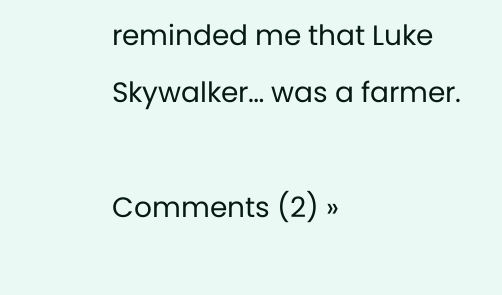reminded me that Luke Skywalker… was a farmer.

Comments (2) »